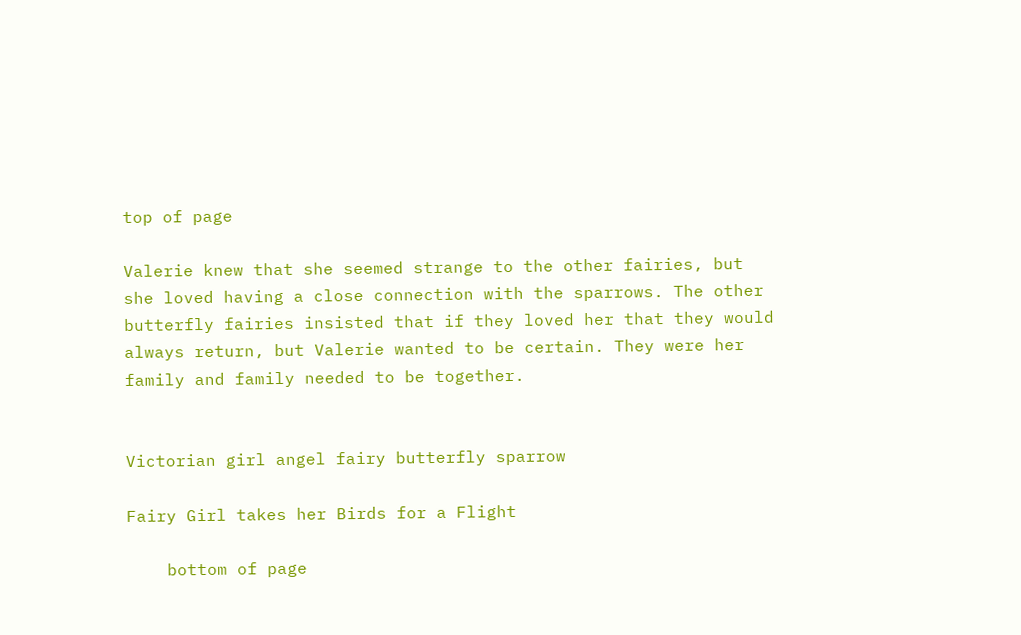top of page

Valerie knew that she seemed strange to the other fairies, but she loved having a close connection with the sparrows. The other butterfly fairies insisted that if they loved her that they would always return, but Valerie wanted to be certain. They were her family and family needed to be together.


Victorian girl angel fairy butterfly sparrow

Fairy Girl takes her Birds for a Flight

    bottom of page